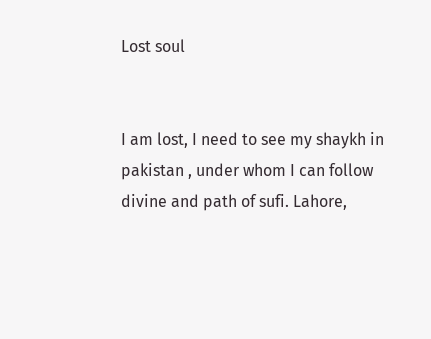Lost soul


I am lost, I need to see my shaykh in pakistan , under whom I can follow divine and path of sufi. Lahore,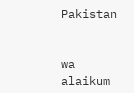Pakistan


wa alaikum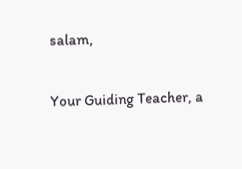salam,

Your Guiding Teacher, a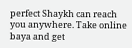perfect Shaykh can reach you anywhere. Take online baya and get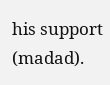his support (madad).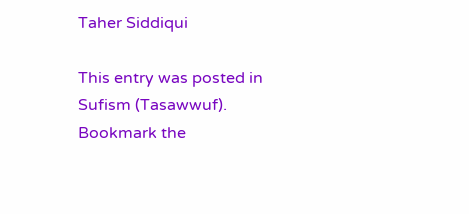Taher Siddiqui

This entry was posted in Sufism (Tasawwuf). Bookmark the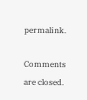permalink.

Comments are closed.